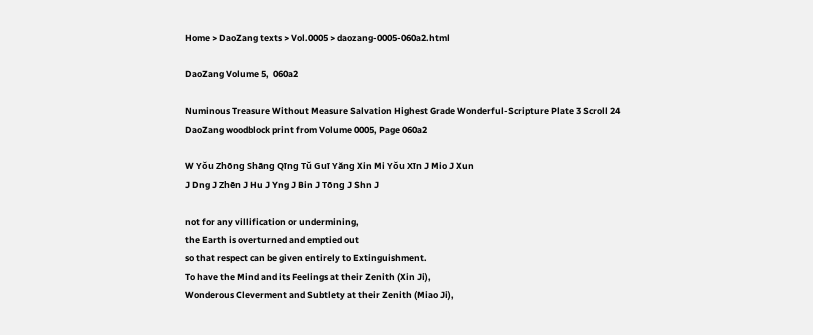Home > DaoZang texts > Vol.0005 > daozang-0005-060a2.html

DaoZang Volume 5,  060a2

Numinous Treasure Without Measure Salvation Highest Grade Wonderful-Scripture Plate 3 Scroll 24
DaoZang woodblock print from Volume 0005, Page 060a2

W Yŏu Zhōng Shāng Qīng Tŭ Guī Yǎng Xin Mi Yŏu Xīn J Mio J Xun
J Dng J Zhēn J Hu J Yng J Bin J Tōng J Shn J

not for any villification or undermining,
the Earth is overturned and emptied out
so that respect can be given entirely to Extinguishment.
To have the Mind and its Feelings at their Zenith (Xin Ji),
Wonderous Cleverment and Subtlety at their Zenith (Miao Ji),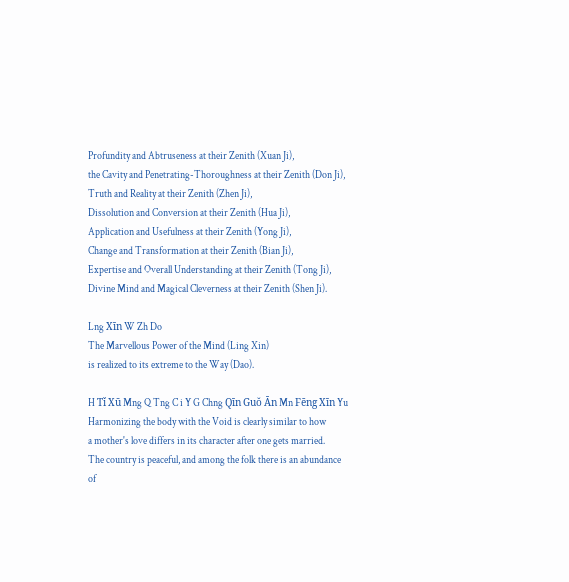Profundity and Abtruseness at their Zenith (Xuan Ji),
the Cavity and Penetrating-Thoroughness at their Zenith (Don Ji),
Truth and Reality at their Zenith (Zhen Ji),
Dissolution and Conversion at their Zenith (Hua Ji),
Application and Usefulness at their Zenith (Yong Ji),
Change and Transformation at their Zenith (Bian Ji),
Expertise and Overall Understanding at their Zenith (Tong Ji),
Divine Mind and Magical Cleverness at their Zenith (Shen Ji).

Lng Xīn W Zh Do
The Marvellous Power of the Mind (Ling Xin)
is realized to its extreme to the Way (Dao).

H Tǐ Xū Mng Q Tng C i Y G Chng Qīn Guŏ Ān Mn Fēng Xīn Yu
Harmonizing the body with the Void is clearly similar to how
a mother's love differs in its character after one gets married.
The country is peaceful, and among the folk there is an abundance
of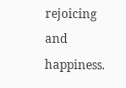rejoicing and happiness.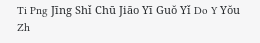Ti Png Jīng Shǐ Chū Jiāo Yī Guŏ Yǐ Do Y Yŏu Zh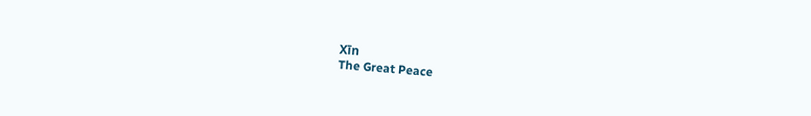Xīn
The Great Peace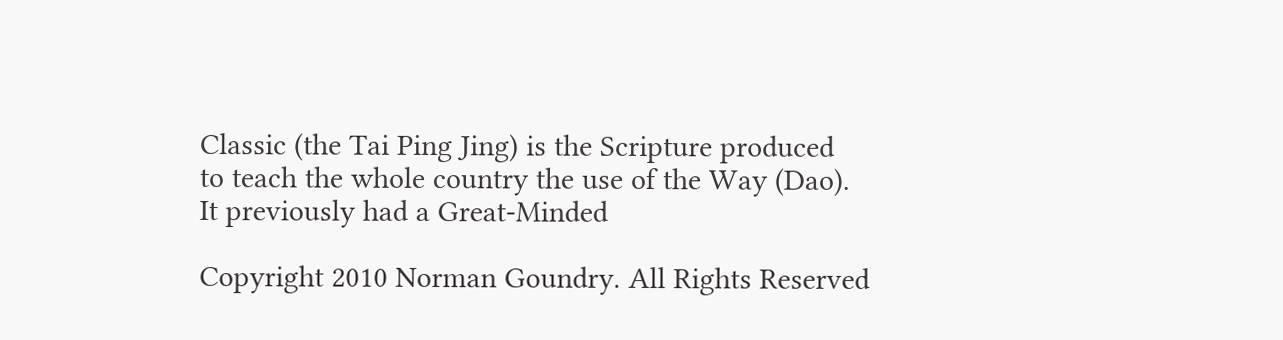Classic (the Tai Ping Jing) is the Scripture produced
to teach the whole country the use of the Way (Dao).
It previously had a Great-Minded

Copyright 2010 Norman Goundry. All Rights Reserved